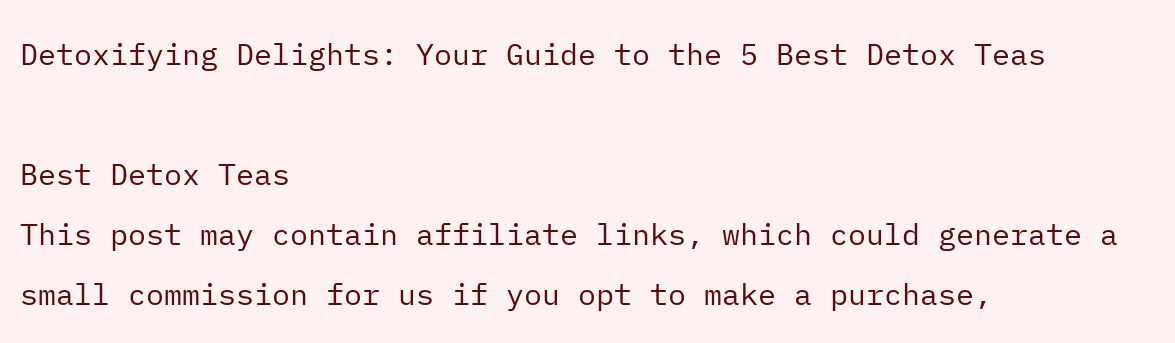Detoxifying Delights: Your Guide to the 5 Best Detox Teas

Best Detox Teas
This post may contain affiliate links, which could generate a small commission for us if you opt to make a purchase,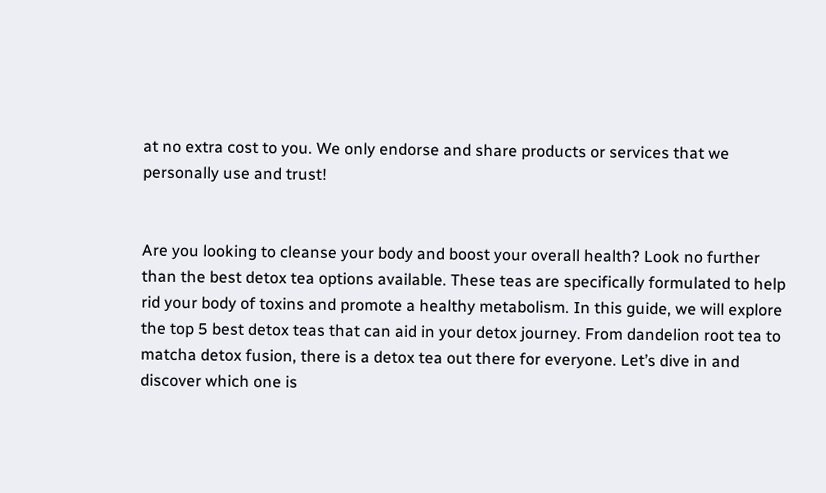at no extra cost to you. We only endorse and share products or services that we personally use and trust!


Are you looking to cleanse your body and boost your overall health? Look no further than the best detox tea options available. These teas are specifically formulated to help rid your body of toxins and promote a healthy metabolism. In this guide, we will explore the top 5 best detox teas that can aid in your detox journey. From dandelion root tea to matcha detox fusion, there is a detox tea out there for everyone. Let’s dive in and discover which one is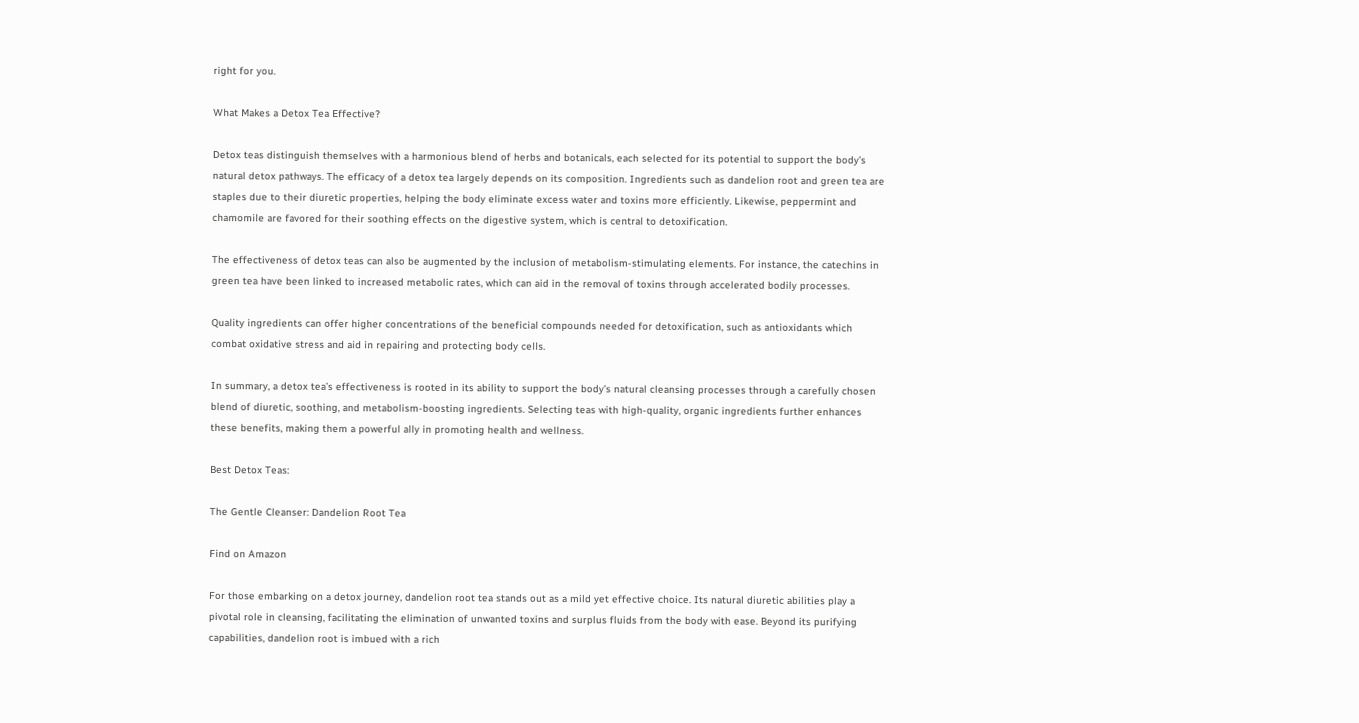right for you.

What Makes a Detox Tea Effective?

Detox teas distinguish themselves with a harmonious blend of herbs and botanicals, each selected for its potential to support the body’s natural detox pathways. The efficacy of a detox tea largely depends on its composition. Ingredients such as dandelion root and green tea are staples due to their diuretic properties, helping the body eliminate excess water and toxins more efficiently. Likewise, peppermint and chamomile are favored for their soothing effects on the digestive system, which is central to detoxification.

The effectiveness of detox teas can also be augmented by the inclusion of metabolism-stimulating elements. For instance, the catechins in green tea have been linked to increased metabolic rates, which can aid in the removal of toxins through accelerated bodily processes.

Quality ingredients can offer higher concentrations of the beneficial compounds needed for detoxification, such as antioxidants which combat oxidative stress and aid in repairing and protecting body cells.

In summary, a detox tea’s effectiveness is rooted in its ability to support the body’s natural cleansing processes through a carefully chosen blend of diuretic, soothing, and metabolism-boosting ingredients. Selecting teas with high-quality, organic ingredients further enhances these benefits, making them a powerful ally in promoting health and wellness.

Best Detox Teas:

The Gentle Cleanser: Dandelion Root Tea

Find on Amazon

For those embarking on a detox journey, dandelion root tea stands out as a mild yet effective choice. Its natural diuretic abilities play a pivotal role in cleansing, facilitating the elimination of unwanted toxins and surplus fluids from the body with ease. Beyond its purifying capabilities, dandelion root is imbued with a rich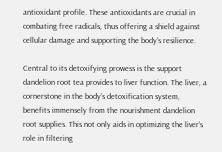antioxidant profile. These antioxidants are crucial in combating free radicals, thus offering a shield against cellular damage and supporting the body’s resilience.

Central to its detoxifying prowess is the support dandelion root tea provides to liver function. The liver, a cornerstone in the body’s detoxification system, benefits immensely from the nourishment dandelion root supplies. This not only aids in optimizing the liver’s role in filtering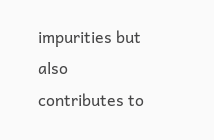impurities but also contributes to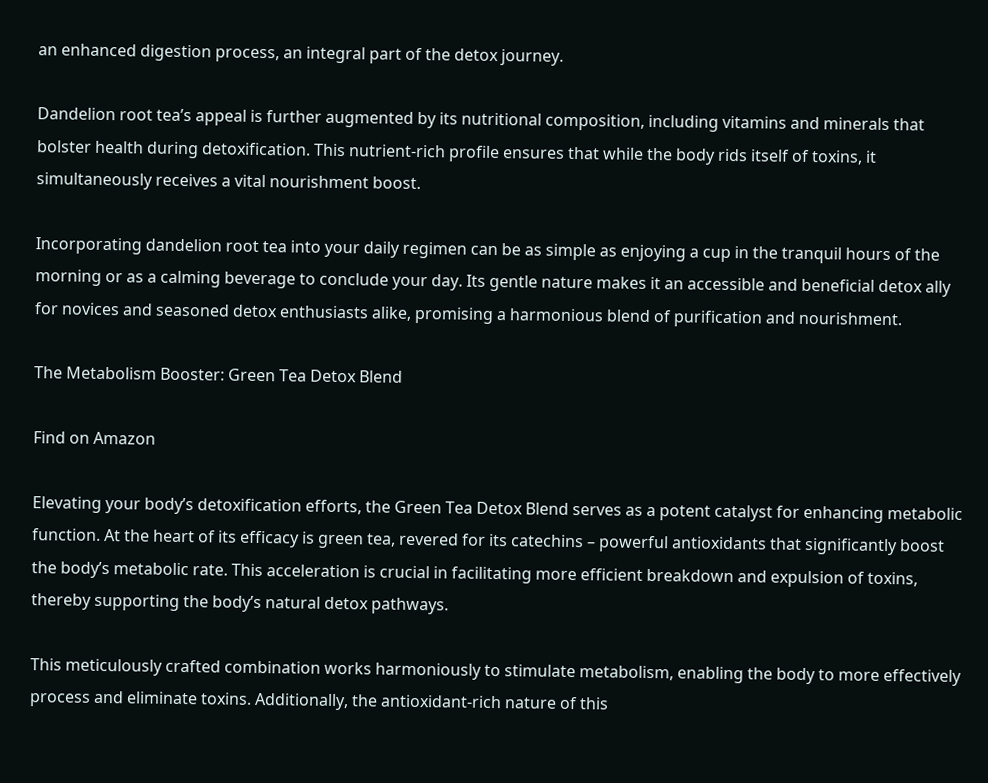an enhanced digestion process, an integral part of the detox journey.

Dandelion root tea’s appeal is further augmented by its nutritional composition, including vitamins and minerals that bolster health during detoxification. This nutrient-rich profile ensures that while the body rids itself of toxins, it simultaneously receives a vital nourishment boost.

Incorporating dandelion root tea into your daily regimen can be as simple as enjoying a cup in the tranquil hours of the morning or as a calming beverage to conclude your day. Its gentle nature makes it an accessible and beneficial detox ally for novices and seasoned detox enthusiasts alike, promising a harmonious blend of purification and nourishment.

The Metabolism Booster: Green Tea Detox Blend

Find on Amazon

Elevating your body’s detoxification efforts, the Green Tea Detox Blend serves as a potent catalyst for enhancing metabolic function. At the heart of its efficacy is green tea, revered for its catechins – powerful antioxidants that significantly boost the body’s metabolic rate. This acceleration is crucial in facilitating more efficient breakdown and expulsion of toxins, thereby supporting the body’s natural detox pathways.

This meticulously crafted combination works harmoniously to stimulate metabolism, enabling the body to more effectively process and eliminate toxins. Additionally, the antioxidant-rich nature of this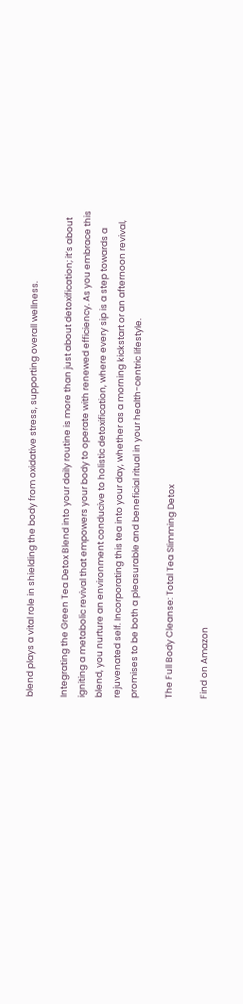blend plays a vital role in shielding the body from oxidative stress, supporting overall wellness.

Integrating the Green Tea Detox Blend into your daily routine is more than just about detoxification; it’s about igniting a metabolic revival that empowers your body to operate with renewed efficiency. As you embrace this blend, you nurture an environment conducive to holistic detoxification, where every sip is a step towards a rejuvenated self. Incorporating this tea into your day, whether as a morning kickstart or an afternoon revival, promises to be both a pleasurable and beneficial ritual in your health-centric lifestyle.

The Full Body Cleanse: Total Tea SIimming Detox

Find on Amazon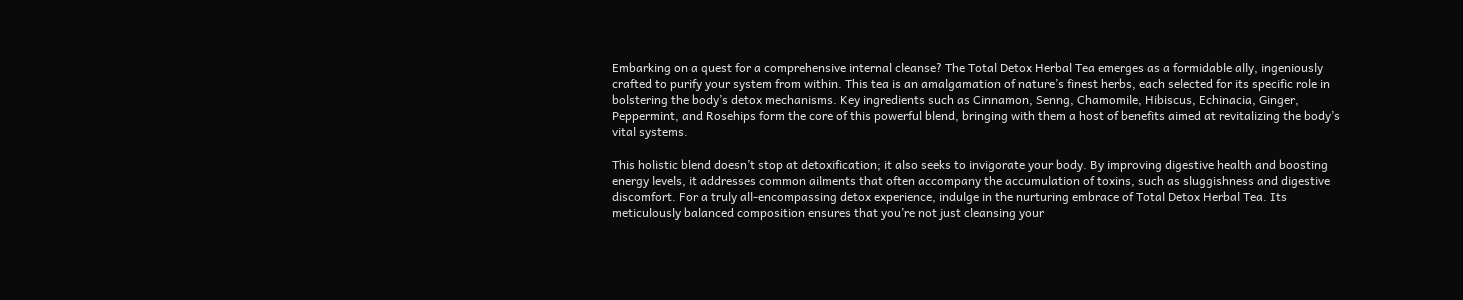Embarking on a quest for a comprehensive internal cleanse? The Total Detox Herbal Tea emerges as a formidable ally, ingeniously crafted to purify your system from within. This tea is an amalgamation of nature’s finest herbs, each selected for its specific role in bolstering the body’s detox mechanisms. Key ingredients such as Cinnamon, Senng, Chamomile, Hibiscus, Echinacia, Ginger, Peppermint, and Rosehips form the core of this powerful blend, bringing with them a host of benefits aimed at revitalizing the body’s vital systems.

This holistic blend doesn’t stop at detoxification; it also seeks to invigorate your body. By improving digestive health and boosting energy levels, it addresses common ailments that often accompany the accumulation of toxins, such as sluggishness and digestive discomfort. For a truly all-encompassing detox experience, indulge in the nurturing embrace of Total Detox Herbal Tea. Its meticulously balanced composition ensures that you’re not just cleansing your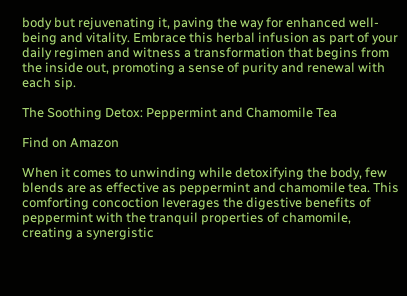body but rejuvenating it, paving the way for enhanced well-being and vitality. Embrace this herbal infusion as part of your daily regimen and witness a transformation that begins from the inside out, promoting a sense of purity and renewal with each sip.

The Soothing Detox: Peppermint and Chamomile Tea

Find on Amazon

When it comes to unwinding while detoxifying the body, few blends are as effective as peppermint and chamomile tea. This comforting concoction leverages the digestive benefits of peppermint with the tranquil properties of chamomile, creating a synergistic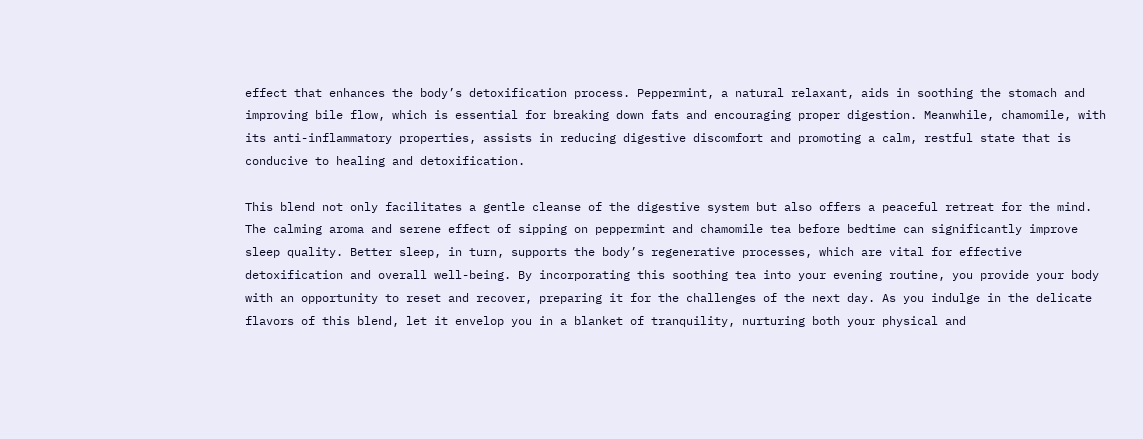effect that enhances the body’s detoxification process. Peppermint, a natural relaxant, aids in soothing the stomach and improving bile flow, which is essential for breaking down fats and encouraging proper digestion. Meanwhile, chamomile, with its anti-inflammatory properties, assists in reducing digestive discomfort and promoting a calm, restful state that is conducive to healing and detoxification.

This blend not only facilitates a gentle cleanse of the digestive system but also offers a peaceful retreat for the mind. The calming aroma and serene effect of sipping on peppermint and chamomile tea before bedtime can significantly improve sleep quality. Better sleep, in turn, supports the body’s regenerative processes, which are vital for effective detoxification and overall well-being. By incorporating this soothing tea into your evening routine, you provide your body with an opportunity to reset and recover, preparing it for the challenges of the next day. As you indulge in the delicate flavors of this blend, let it envelop you in a blanket of tranquility, nurturing both your physical and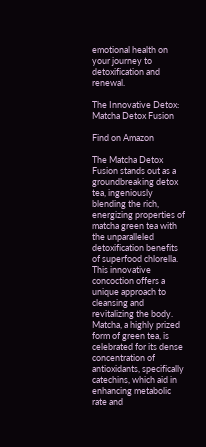emotional health on your journey to detoxification and renewal.

The Innovative Detox: Matcha Detox Fusion

Find on Amazon

The Matcha Detox Fusion stands out as a groundbreaking detox tea, ingeniously blending the rich, energizing properties of matcha green tea with the unparalleled detoxification benefits of superfood chlorella. This innovative concoction offers a unique approach to cleansing and revitalizing the body. Matcha, a highly prized form of green tea, is celebrated for its dense concentration of antioxidants, specifically catechins, which aid in enhancing metabolic rate and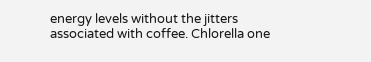energy levels without the jitters associated with coffee. Chlorella one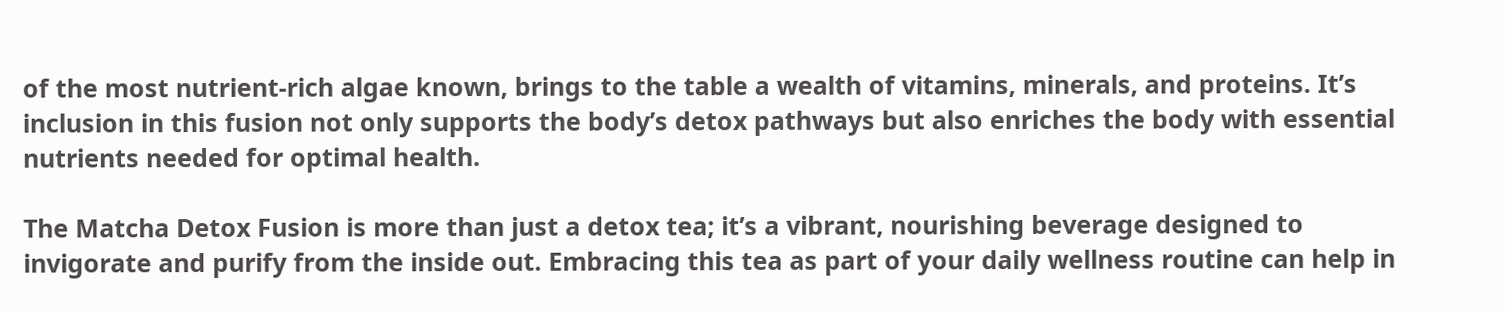of the most nutrient-rich algae known, brings to the table a wealth of vitamins, minerals, and proteins. It’s inclusion in this fusion not only supports the body’s detox pathways but also enriches the body with essential nutrients needed for optimal health.

The Matcha Detox Fusion is more than just a detox tea; it’s a vibrant, nourishing beverage designed to invigorate and purify from the inside out. Embracing this tea as part of your daily wellness routine can help in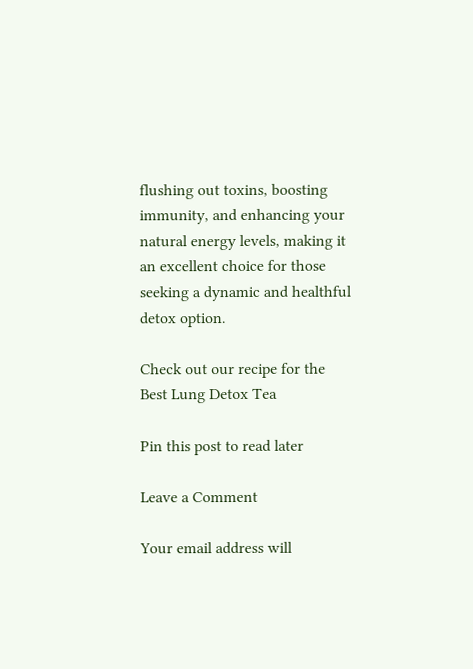flushing out toxins, boosting immunity, and enhancing your natural energy levels, making it an excellent choice for those seeking a dynamic and healthful detox option.

Check out our recipe for the Best Lung Detox Tea

Pin this post to read later

Leave a Comment

Your email address will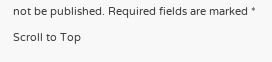not be published. Required fields are marked *

Scroll to Top